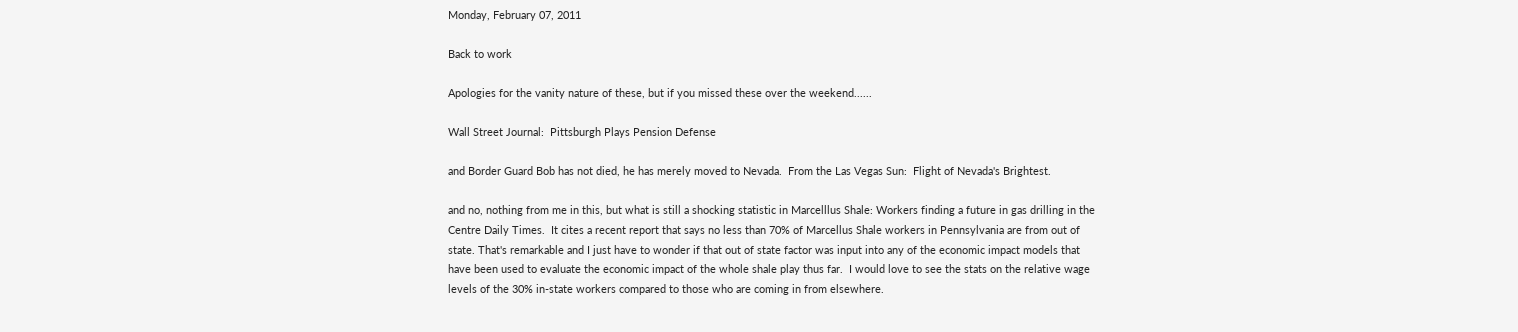Monday, February 07, 2011

Back to work

Apologies for the vanity nature of these, but if you missed these over the weekend......

Wall Street Journal:  Pittsburgh Plays Pension Defense

and Border Guard Bob has not died, he has merely moved to Nevada.  From the Las Vegas Sun:  Flight of Nevada's Brightest.

and no, nothing from me in this, but what is still a shocking statistic in Marcelllus Shale: Workers finding a future in gas drilling in the Centre Daily Times.  It cites a recent report that says no less than 70% of Marcellus Shale workers in Pennsylvania are from out of state. That's remarkable and I just have to wonder if that out of state factor was input into any of the economic impact models that have been used to evaluate the economic impact of the whole shale play thus far.  I would love to see the stats on the relative wage levels of the 30% in-state workers compared to those who are coming in from elsewhere.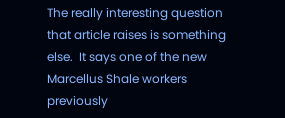The really interesting question that article raises is something else.  It says one of the new Marcellus Shale workers previously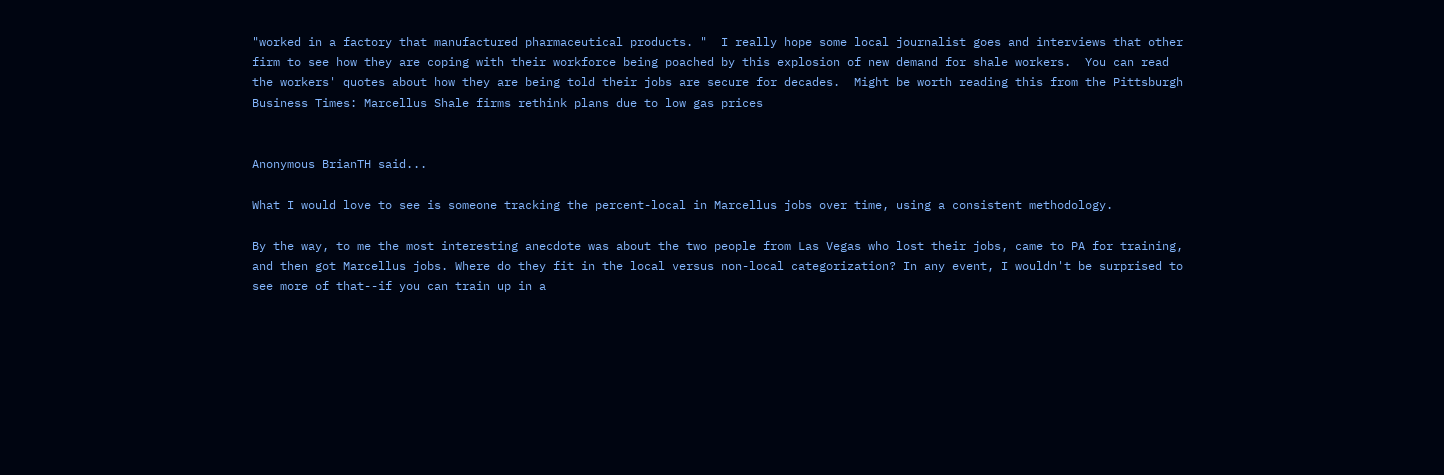"worked in a factory that manufactured pharmaceutical products. "  I really hope some local journalist goes and interviews that other firm to see how they are coping with their workforce being poached by this explosion of new demand for shale workers.  You can read the workers' quotes about how they are being told their jobs are secure for decades.  Might be worth reading this from the Pittsburgh Business Times: Marcellus Shale firms rethink plans due to low gas prices


Anonymous BrianTH said...

What I would love to see is someone tracking the percent-local in Marcellus jobs over time, using a consistent methodology.

By the way, to me the most interesting anecdote was about the two people from Las Vegas who lost their jobs, came to PA for training, and then got Marcellus jobs. Where do they fit in the local versus non-local categorization? In any event, I wouldn't be surprised to see more of that--if you can train up in a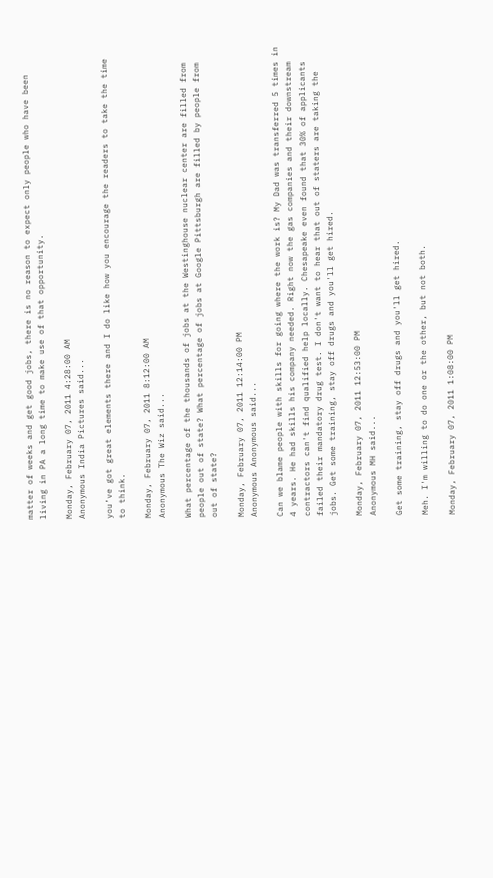matter of weeks and get good jobs, there is no reason to expect only people who have been living in PA a long time to make use of that opportunity.

Monday, February 07, 2011 4:28:00 AM
Anonymous India Pictures said...

you’ve got great elements there and I do like how you encourage the readers to take the time to think.

Monday, February 07, 2011 8:12:00 AM
Anonymous The Wiz said...

What percentage of the thousands of jobs at the Westinghouse nuclear center are filled from people out of state? What percentage of jobs at Google Pittsburgh are filled by people from out of state?

Monday, February 07, 2011 12:14:00 PM
Anonymous Anonymous said...

Can we blame people with skills for going where the work is? My Dad was transferred 5 times in 4 years. He had skills his company needed. Right now the gas companies and their downstream contractors can't find qualified help locally. Chesapeake even found that 30% of applicants failed their mandatory drug test. I don't want to hear that out of staters are taking the jobs. Get some training, stay off drugs and you'll get hired.

Monday, February 07, 2011 12:53:00 PM
Anonymous MH said...

Get some training, stay off drugs and you'll get hired.

Meh. I'm willing to do one or the other, but not both.

Monday, February 07, 2011 1:08:00 PM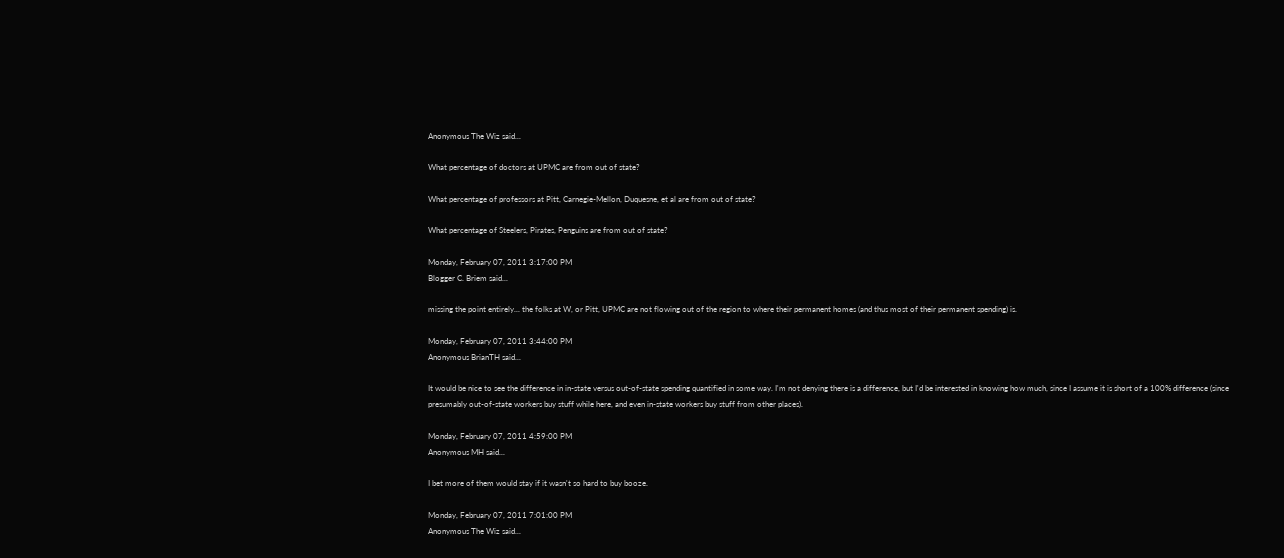Anonymous The Wiz said...

What percentage of doctors at UPMC are from out of state?

What percentage of professors at Pitt, Carnegie-Mellon, Duquesne, et al are from out of state?

What percentage of Steelers, Pirates, Penguins are from out of state?

Monday, February 07, 2011 3:17:00 PM
Blogger C. Briem said...

missing the point entirely... the folks at W, or Pitt, UPMC are not flowing out of the region to where their permanent homes (and thus most of their permanent spending) is.

Monday, February 07, 2011 3:44:00 PM
Anonymous BrianTH said...

It would be nice to see the difference in in-state versus out-of-state spending quantified in some way. I'm not denying there is a difference, but I'd be interested in knowing how much, since I assume it is short of a 100% difference (since presumably out-of-state workers buy stuff while here, and even in-state workers buy stuff from other places).

Monday, February 07, 2011 4:59:00 PM
Anonymous MH said...

I bet more of them would stay if it wasn't so hard to buy booze.

Monday, February 07, 2011 7:01:00 PM
Anonymous The Wiz said...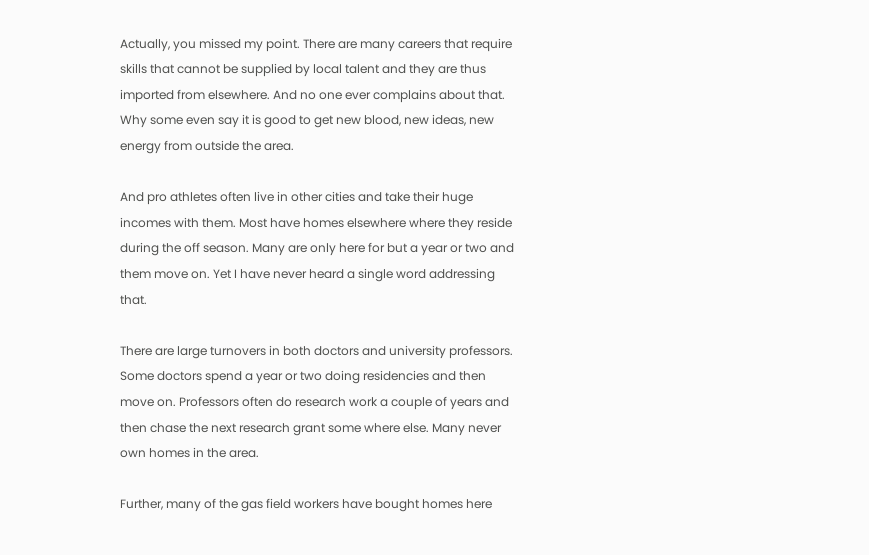Actually, you missed my point. There are many careers that require skills that cannot be supplied by local talent and they are thus imported from elsewhere. And no one ever complains about that. Why some even say it is good to get new blood, new ideas, new energy from outside the area.

And pro athletes often live in other cities and take their huge incomes with them. Most have homes elsewhere where they reside during the off season. Many are only here for but a year or two and them move on. Yet I have never heard a single word addressing that.

There are large turnovers in both doctors and university professors. Some doctors spend a year or two doing residencies and then move on. Professors often do research work a couple of years and then chase the next research grant some where else. Many never own homes in the area.

Further, many of the gas field workers have bought homes here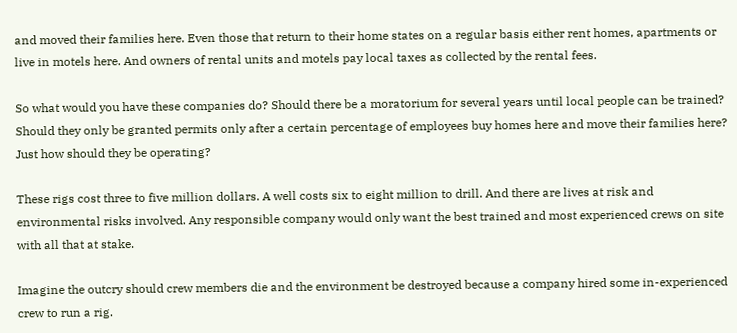and moved their families here. Even those that return to their home states on a regular basis either rent homes, apartments or live in motels here. And owners of rental units and motels pay local taxes as collected by the rental fees.

So what would you have these companies do? Should there be a moratorium for several years until local people can be trained? Should they only be granted permits only after a certain percentage of employees buy homes here and move their families here? Just how should they be operating?

These rigs cost three to five million dollars. A well costs six to eight million to drill. And there are lives at risk and environmental risks involved. Any responsible company would only want the best trained and most experienced crews on site with all that at stake.

Imagine the outcry should crew members die and the environment be destroyed because a company hired some in-experienced crew to run a rig.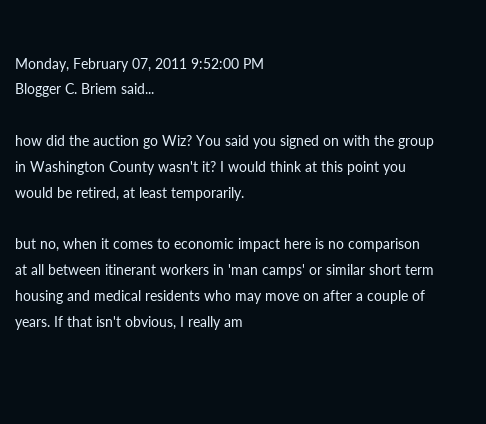Monday, February 07, 2011 9:52:00 PM
Blogger C. Briem said...

how did the auction go Wiz? You said you signed on with the group in Washington County wasn't it? I would think at this point you would be retired, at least temporarily.

but no, when it comes to economic impact here is no comparison at all between itinerant workers in 'man camps' or similar short term housing and medical residents who may move on after a couple of years. If that isn't obvious, I really am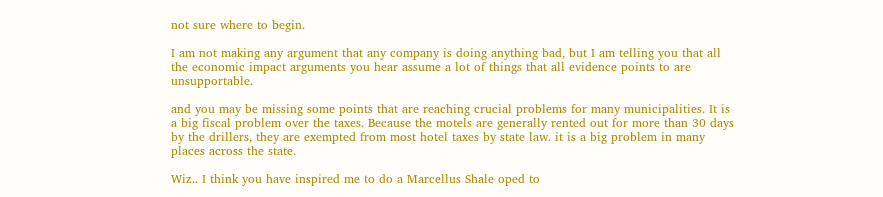not sure where to begin.

I am not making any argument that any company is doing anything bad, but I am telling you that all the economic impact arguments you hear assume a lot of things that all evidence points to are unsupportable.

and you may be missing some points that are reaching crucial problems for many municipalities. It is a big fiscal problem over the taxes. Because the motels are generally rented out for more than 30 days by the drillers, they are exempted from most hotel taxes by state law. it is a big problem in many places across the state.

Wiz.. I think you have inspired me to do a Marcellus Shale oped to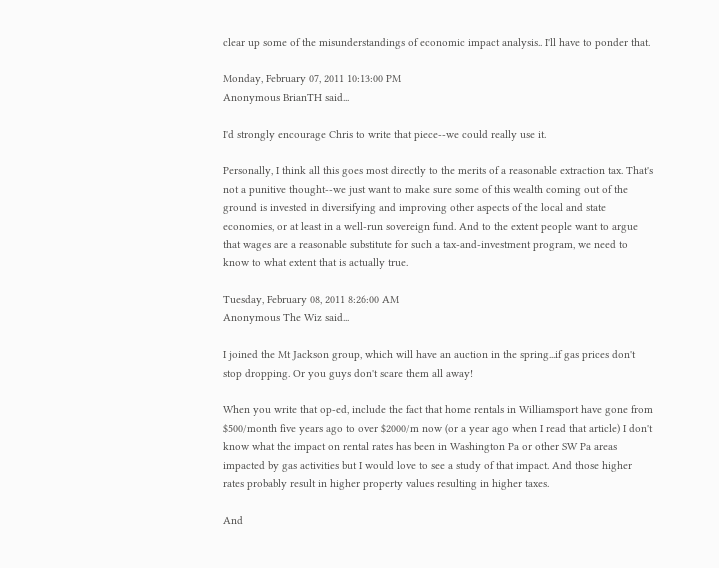clear up some of the misunderstandings of economic impact analysis.. I'll have to ponder that.

Monday, February 07, 2011 10:13:00 PM
Anonymous BrianTH said...

I'd strongly encourage Chris to write that piece--we could really use it.

Personally, I think all this goes most directly to the merits of a reasonable extraction tax. That's not a punitive thought--we just want to make sure some of this wealth coming out of the ground is invested in diversifying and improving other aspects of the local and state economies, or at least in a well-run sovereign fund. And to the extent people want to argue that wages are a reasonable substitute for such a tax-and-investment program, we need to know to what extent that is actually true.

Tuesday, February 08, 2011 8:26:00 AM
Anonymous The Wiz said...

I joined the Mt Jackson group, which will have an auction in the spring...if gas prices don't stop dropping. Or you guys don't scare them all away!

When you write that op-ed, include the fact that home rentals in Williamsport have gone from $500/month five years ago to over $2000/m now (or a year ago when I read that article) I don't know what the impact on rental rates has been in Washington Pa or other SW Pa areas impacted by gas activities but I would love to see a study of that impact. And those higher rates probably result in higher property values resulting in higher taxes.

And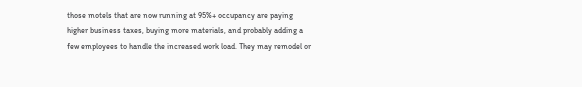those motels that are now running at 95%+ occupancy are paying higher business taxes, buying more materials, and probably adding a few employees to handle the increased work load. They may remodel or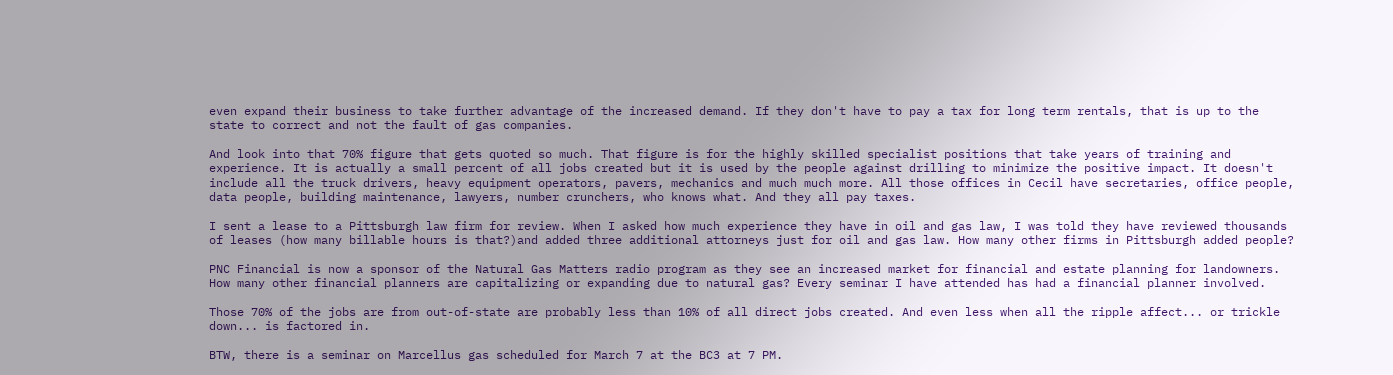even expand their business to take further advantage of the increased demand. If they don't have to pay a tax for long term rentals, that is up to the state to correct and not the fault of gas companies.

And look into that 70% figure that gets quoted so much. That figure is for the highly skilled specialist positions that take years of training and experience. It is actually a small percent of all jobs created but it is used by the people against drilling to minimize the positive impact. It doesn't include all the truck drivers, heavy equipment operators, pavers, mechanics and much much more. All those offices in Cecil have secretaries, office people, data people, building maintenance, lawyers, number crunchers, who knows what. And they all pay taxes.

I sent a lease to a Pittsburgh law firm for review. When I asked how much experience they have in oil and gas law, I was told they have reviewed thousands of leases (how many billable hours is that?)and added three additional attorneys just for oil and gas law. How many other firms in Pittsburgh added people?

PNC Financial is now a sponsor of the Natural Gas Matters radio program as they see an increased market for financial and estate planning for landowners. How many other financial planners are capitalizing or expanding due to natural gas? Every seminar I have attended has had a financial planner involved.

Those 70% of the jobs are from out-of-state are probably less than 10% of all direct jobs created. And even less when all the ripple affect... or trickle down... is factored in.

BTW, there is a seminar on Marcellus gas scheduled for March 7 at the BC3 at 7 PM.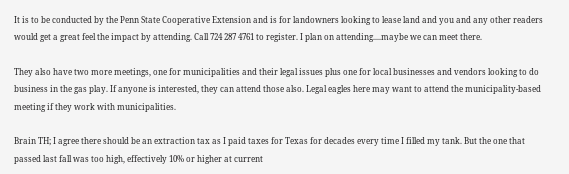It is to be conducted by the Penn State Cooperative Extension and is for landowners looking to lease land and you and any other readers would get a great feel the impact by attending. Call 724 287 4761 to register. I plan on attending....maybe we can meet there.

They also have two more meetings, one for municipalities and their legal issues plus one for local businesses and vendors looking to do business in the gas play. If anyone is interested, they can attend those also. Legal eagles here may want to attend the municipality-based meeting if they work with municipalities.

Brain TH; I agree there should be an extraction tax as I paid taxes for Texas for decades every time I filled my tank. But the one that passed last fall was too high, effectively 10% or higher at current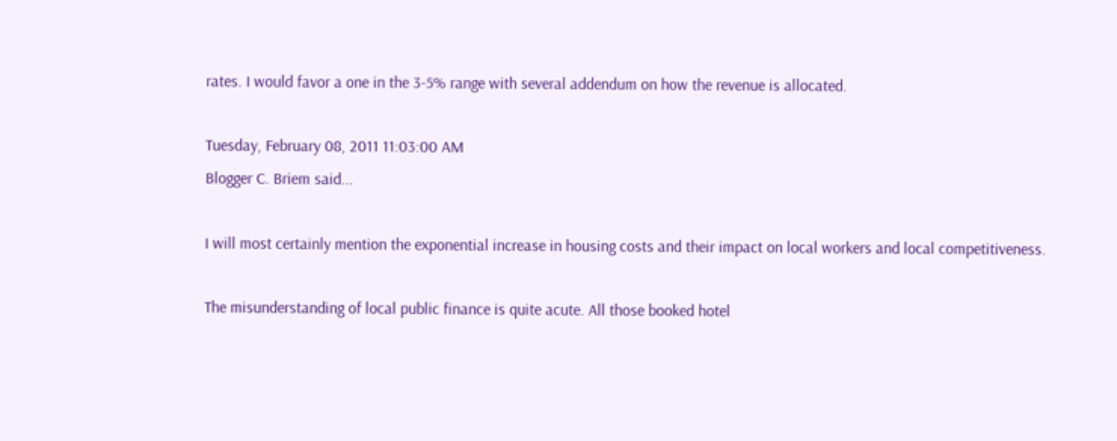rates. I would favor a one in the 3-5% range with several addendum on how the revenue is allocated.

Tuesday, February 08, 2011 11:03:00 AM
Blogger C. Briem said...

I will most certainly mention the exponential increase in housing costs and their impact on local workers and local competitiveness.

The misunderstanding of local public finance is quite acute. All those booked hotel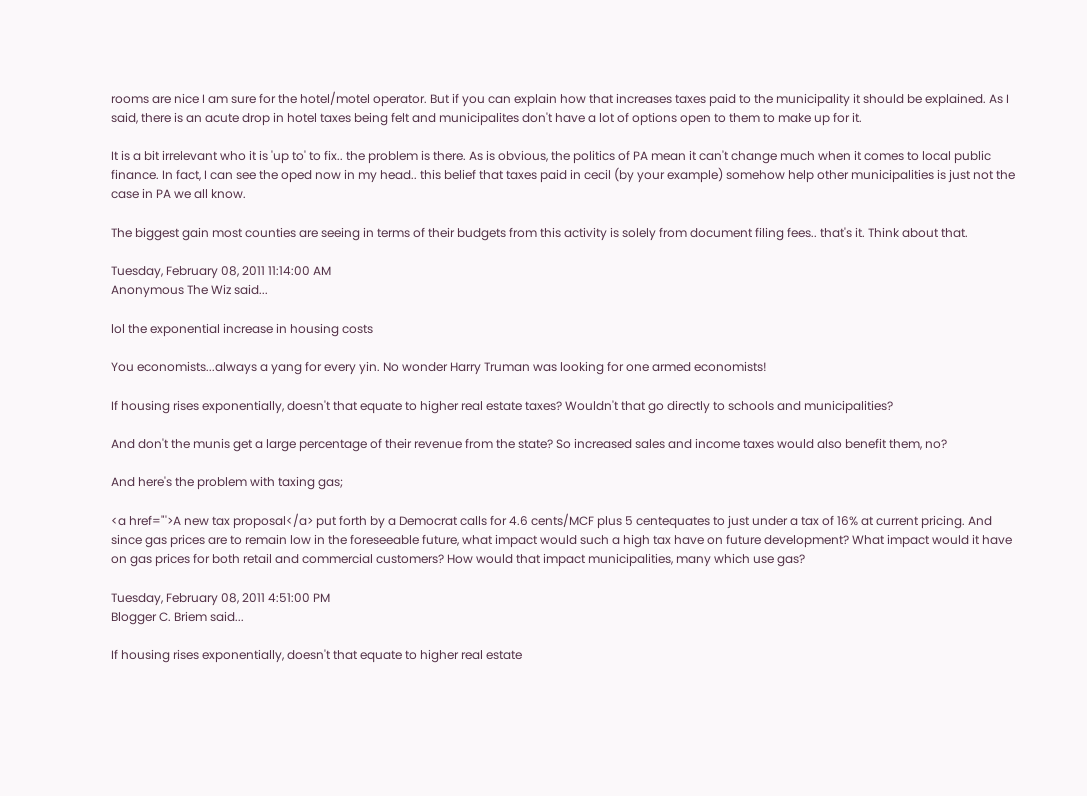rooms are nice I am sure for the hotel/motel operator. But if you can explain how that increases taxes paid to the municipality it should be explained. As I said, there is an acute drop in hotel taxes being felt and municipalites don't have a lot of options open to them to make up for it.

It is a bit irrelevant who it is 'up to' to fix.. the problem is there. As is obvious, the politics of PA mean it can't change much when it comes to local public finance. In fact, I can see the oped now in my head.. this belief that taxes paid in cecil (by your example) somehow help other municipalities is just not the case in PA we all know.

The biggest gain most counties are seeing in terms of their budgets from this activity is solely from document filing fees.. that's it. Think about that.

Tuesday, February 08, 2011 11:14:00 AM
Anonymous The Wiz said...

lol the exponential increase in housing costs

You economists...always a yang for every yin. No wonder Harry Truman was looking for one armed economists!

If housing rises exponentially, doesn't that equate to higher real estate taxes? Wouldn't that go directly to schools and municipalities?

And don't the munis get a large percentage of their revenue from the state? So increased sales and income taxes would also benefit them, no?

And here's the problem with taxing gas;

<a href="'>A new tax proposal</a> put forth by a Democrat calls for 4.6 cents/MCF plus 5 centequates to just under a tax of 16% at current pricing. And since gas prices are to remain low in the foreseeable future, what impact would such a high tax have on future development? What impact would it have on gas prices for both retail and commercial customers? How would that impact municipalities, many which use gas?

Tuesday, February 08, 2011 4:51:00 PM
Blogger C. Briem said...

If housing rises exponentially, doesn't that equate to higher real estate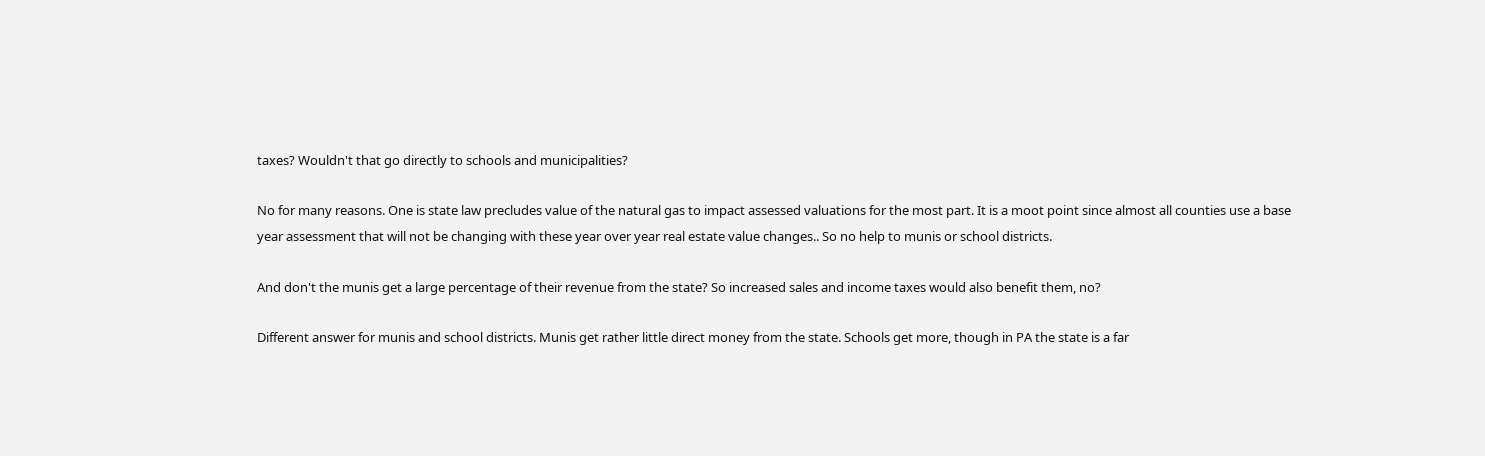taxes? Wouldn't that go directly to schools and municipalities?

No for many reasons. One is state law precludes value of the natural gas to impact assessed valuations for the most part. It is a moot point since almost all counties use a base year assessment that will not be changing with these year over year real estate value changes.. So no help to munis or school districts.

And don't the munis get a large percentage of their revenue from the state? So increased sales and income taxes would also benefit them, no?

Different answer for munis and school districts. Munis get rather little direct money from the state. Schools get more, though in PA the state is a far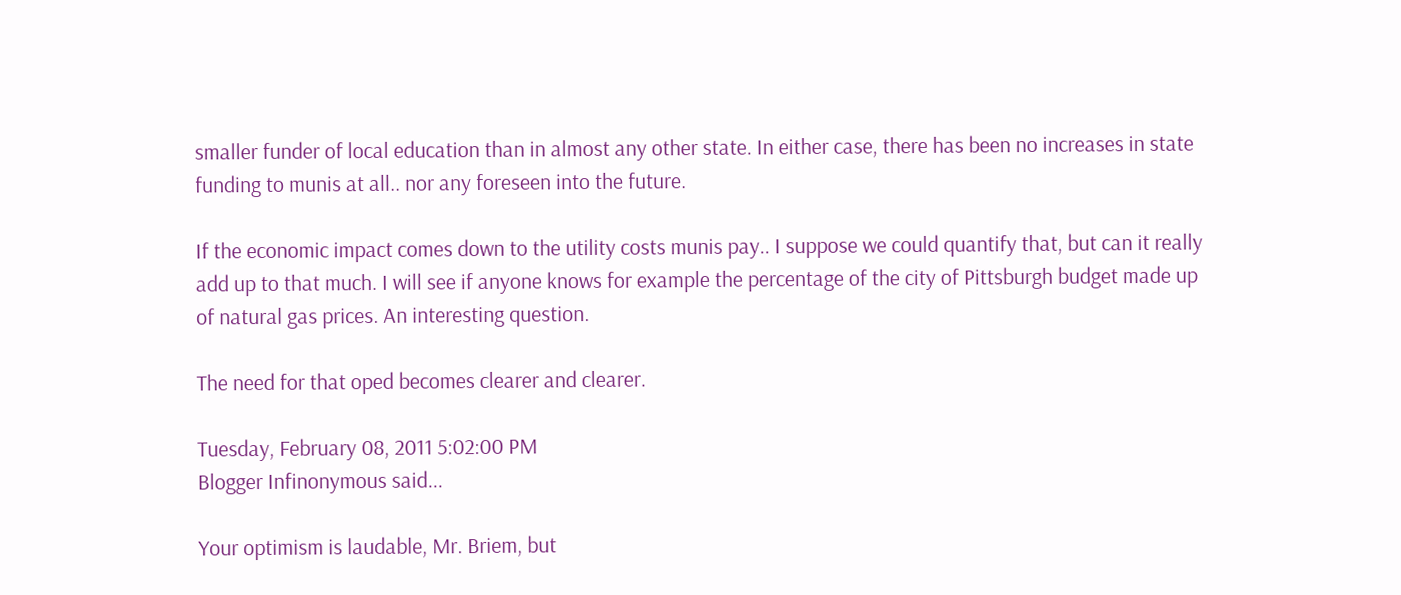smaller funder of local education than in almost any other state. In either case, there has been no increases in state funding to munis at all.. nor any foreseen into the future.

If the economic impact comes down to the utility costs munis pay.. I suppose we could quantify that, but can it really add up to that much. I will see if anyone knows for example the percentage of the city of Pittsburgh budget made up of natural gas prices. An interesting question.

The need for that oped becomes clearer and clearer.

Tuesday, February 08, 2011 5:02:00 PM
Blogger Infinonymous said...

Your optimism is laudable, Mr. Briem, but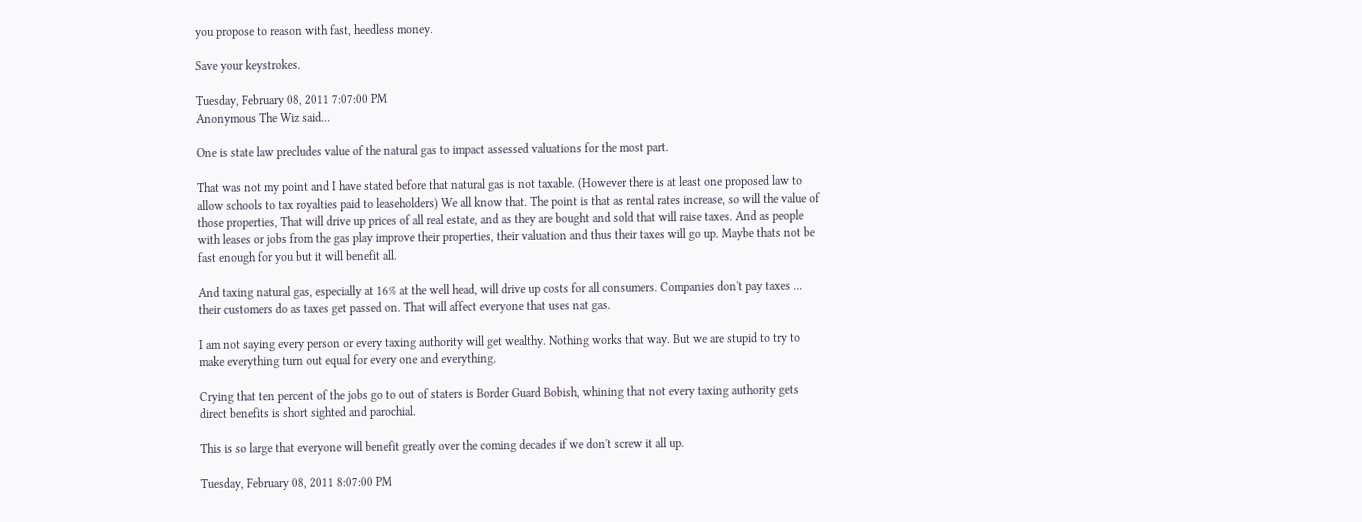you propose to reason with fast, heedless money.

Save your keystrokes.

Tuesday, February 08, 2011 7:07:00 PM
Anonymous The Wiz said...

One is state law precludes value of the natural gas to impact assessed valuations for the most part.

That was not my point and I have stated before that natural gas is not taxable. (However there is at least one proposed law to allow schools to tax royalties paid to leaseholders) We all know that. The point is that as rental rates increase, so will the value of those properties, That will drive up prices of all real estate, and as they are bought and sold that will raise taxes. And as people with leases or jobs from the gas play improve their properties, their valuation and thus their taxes will go up. Maybe thats not be fast enough for you but it will benefit all.

And taxing natural gas, especially at 16% at the well head, will drive up costs for all consumers. Companies don't pay taxes ... their customers do as taxes get passed on. That will affect everyone that uses nat gas.

I am not saying every person or every taxing authority will get wealthy. Nothing works that way. But we are stupid to try to make everything turn out equal for every one and everything.

Crying that ten percent of the jobs go to out of staters is Border Guard Bobish, whining that not every taxing authority gets direct benefits is short sighted and parochial.

This is so large that everyone will benefit greatly over the coming decades if we don't screw it all up.

Tuesday, February 08, 2011 8:07:00 PM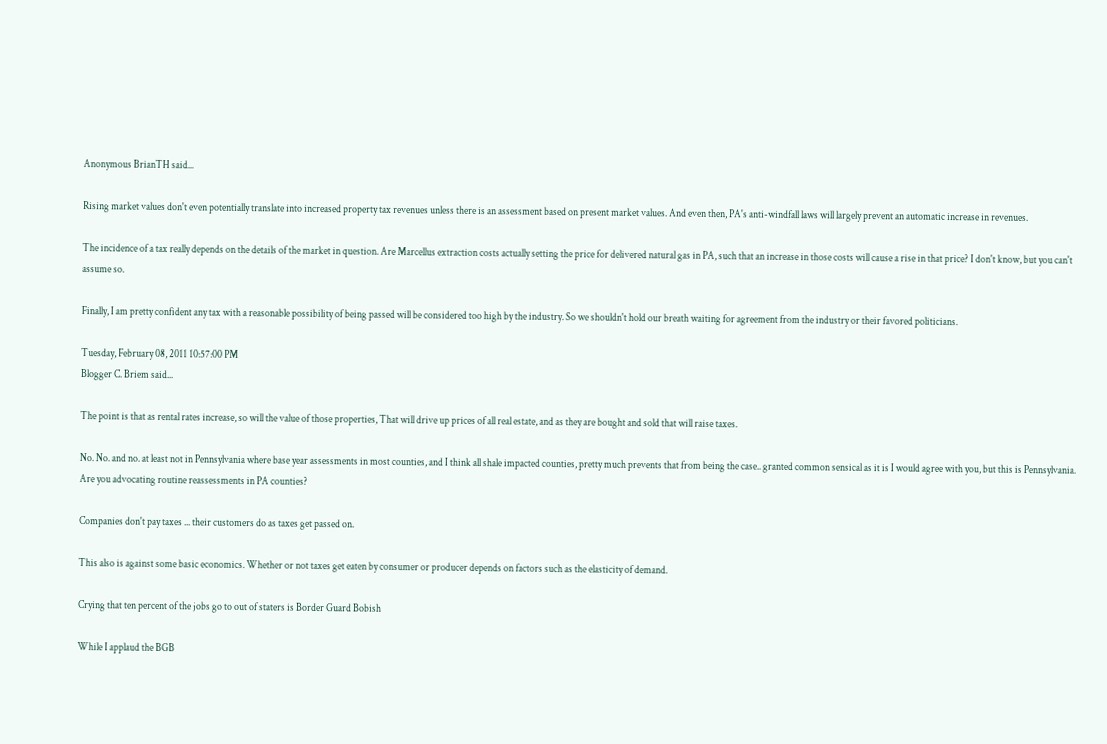Anonymous BrianTH said...

Rising market values don't even potentially translate into increased property tax revenues unless there is an assessment based on present market values. And even then, PA's anti-windfall laws will largely prevent an automatic increase in revenues.

The incidence of a tax really depends on the details of the market in question. Are Marcellus extraction costs actually setting the price for delivered natural gas in PA, such that an increase in those costs will cause a rise in that price? I don't know, but you can't assume so.

Finally, I am pretty confident any tax with a reasonable possibility of being passed will be considered too high by the industry. So we shouldn't hold our breath waiting for agreement from the industry or their favored politicians.

Tuesday, February 08, 2011 10:57:00 PM
Blogger C. Briem said...

The point is that as rental rates increase, so will the value of those properties, That will drive up prices of all real estate, and as they are bought and sold that will raise taxes.

No. No. and no. at least not in Pennsylvania where base year assessments in most counties, and I think all shale impacted counties, pretty much prevents that from being the case.. granted common sensical as it is I would agree with you, but this is Pennsylvania. Are you advocating routine reassessments in PA counties?

Companies don't pay taxes ... their customers do as taxes get passed on.

This also is against some basic economics. Whether or not taxes get eaten by consumer or producer depends on factors such as the elasticity of demand.

Crying that ten percent of the jobs go to out of staters is Border Guard Bobish

While I applaud the BGB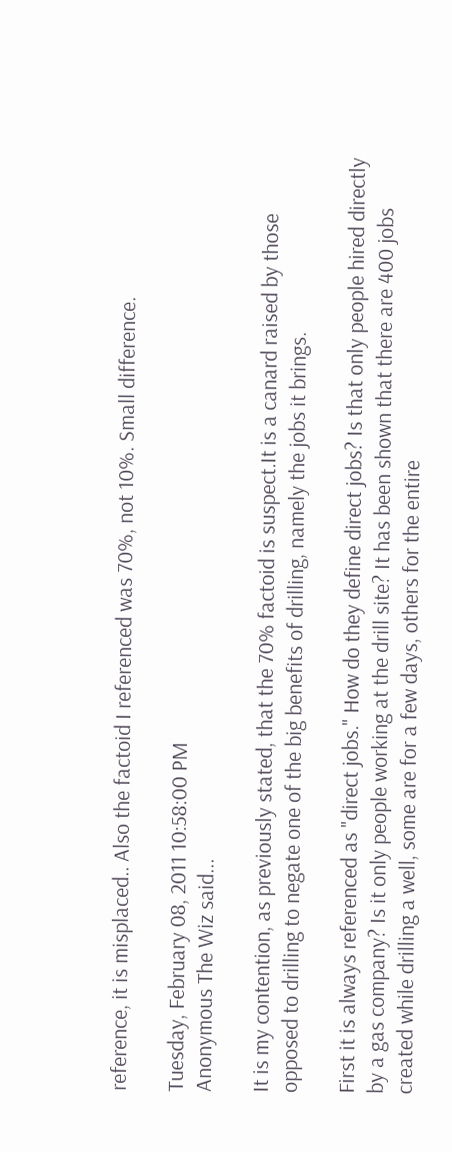reference, it is misplaced.. Also the factoid I referenced was 70%, not 10%. Small difference.

Tuesday, February 08, 2011 10:58:00 PM
Anonymous The Wiz said...

It is my contention, as previously stated, that the 70% factoid is suspect.It is a canard raised by those opposed to drilling to negate one of the big benefits of drilling, namely the jobs it brings.

First it is always referenced as "direct jobs." How do they define direct jobs? Is that only people hired directly by a gas company? Is it only people working at the drill site? It has been shown that there are 400 jobs created while drilling a well, some are for a few days, others for the entire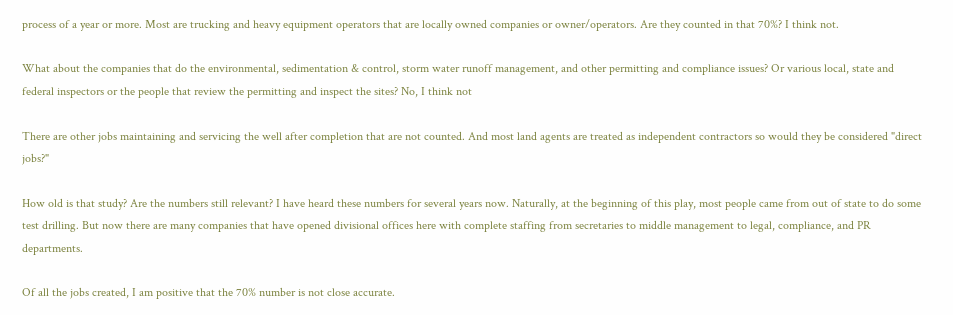process of a year or more. Most are trucking and heavy equipment operators that are locally owned companies or owner/operators. Are they counted in that 70%? I think not.

What about the companies that do the environmental, sedimentation & control, storm water runoff management, and other permitting and compliance issues? Or various local, state and federal inspectors or the people that review the permitting and inspect the sites? No, I think not

There are other jobs maintaining and servicing the well after completion that are not counted. And most land agents are treated as independent contractors so would they be considered "direct jobs?"

How old is that study? Are the numbers still relevant? I have heard these numbers for several years now. Naturally, at the beginning of this play, most people came from out of state to do some test drilling. But now there are many companies that have opened divisional offices here with complete staffing from secretaries to middle management to legal, compliance, and PR departments.

Of all the jobs created, I am positive that the 70% number is not close accurate.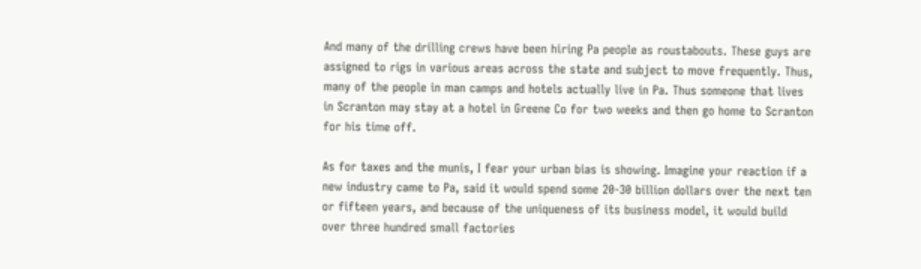And many of the drilling crews have been hiring Pa people as roustabouts. These guys are assigned to rigs in various areas across the state and subject to move frequently. Thus, many of the people in man camps and hotels actually live in Pa. Thus someone that lives in Scranton may stay at a hotel in Greene Co for two weeks and then go home to Scranton for his time off.

As for taxes and the munis, I fear your urban bias is showing. Imagine your reaction if a new industry came to Pa, said it would spend some 20-30 billion dollars over the next ten or fifteen years, and because of the uniqueness of its business model, it would build over three hundred small factories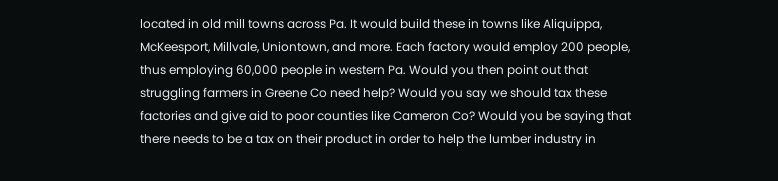located in old mill towns across Pa. It would build these in towns like Aliquippa, McKeesport, Millvale, Uniontown, and more. Each factory would employ 200 people, thus employing 60,000 people in western Pa. Would you then point out that struggling farmers in Greene Co need help? Would you say we should tax these factories and give aid to poor counties like Cameron Co? Would you be saying that there needs to be a tax on their product in order to help the lumber industry in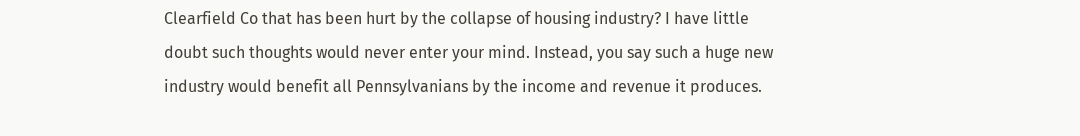Clearfield Co that has been hurt by the collapse of housing industry? I have little doubt such thoughts would never enter your mind. Instead, you say such a huge new industry would benefit all Pennsylvanians by the income and revenue it produces.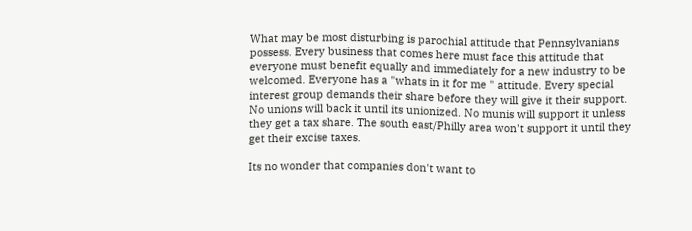What may be most disturbing is parochial attitude that Pennsylvanians possess. Every business that comes here must face this attitude that everyone must benefit equally and immediately for a new industry to be welcomed. Everyone has a "whats in it for me " attitude. Every special interest group demands their share before they will give it their support. No unions will back it until its unionized. No munis will support it unless they get a tax share. The south east/Philly area won't support it until they get their excise taxes.

Its no wonder that companies don't want to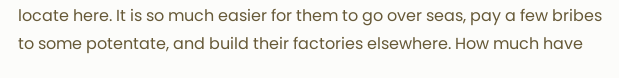locate here. It is so much easier for them to go over seas, pay a few bribes to some potentate, and build their factories elsewhere. How much have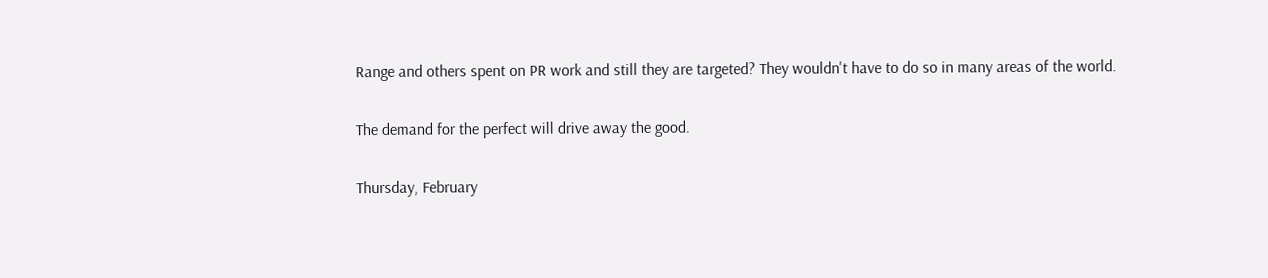Range and others spent on PR work and still they are targeted? They wouldn't have to do so in many areas of the world.

The demand for the perfect will drive away the good.

Thursday, February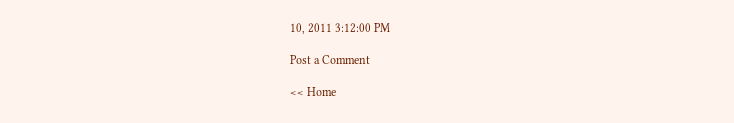10, 2011 3:12:00 PM

Post a Comment

<< Home